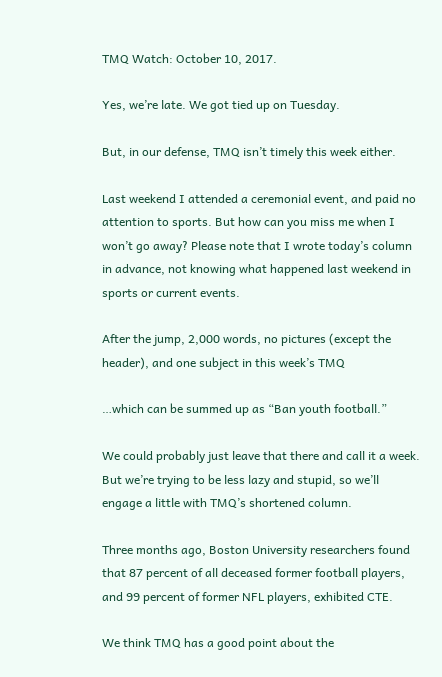TMQ Watch: October 10, 2017.

Yes, we’re late. We got tied up on Tuesday.

But, in our defense, TMQ isn’t timely this week either.

Last weekend I attended a ceremonial event, and paid no attention to sports. But how can you miss me when I won’t go away? Please note that I wrote today’s column in advance, not knowing what happened last weekend in sports or current events.

After the jump, 2,000 words, no pictures (except the header), and one subject in this week’s TMQ

…which can be summed up as “Ban youth football.”

We could probably just leave that there and call it a week. But we’re trying to be less lazy and stupid, so we’ll engage a little with TMQ’s shortened column.

Three months ago, Boston University researchers found that 87 percent of all deceased former football players, and 99 percent of former NFL players, exhibited CTE.

We think TMQ has a good point about the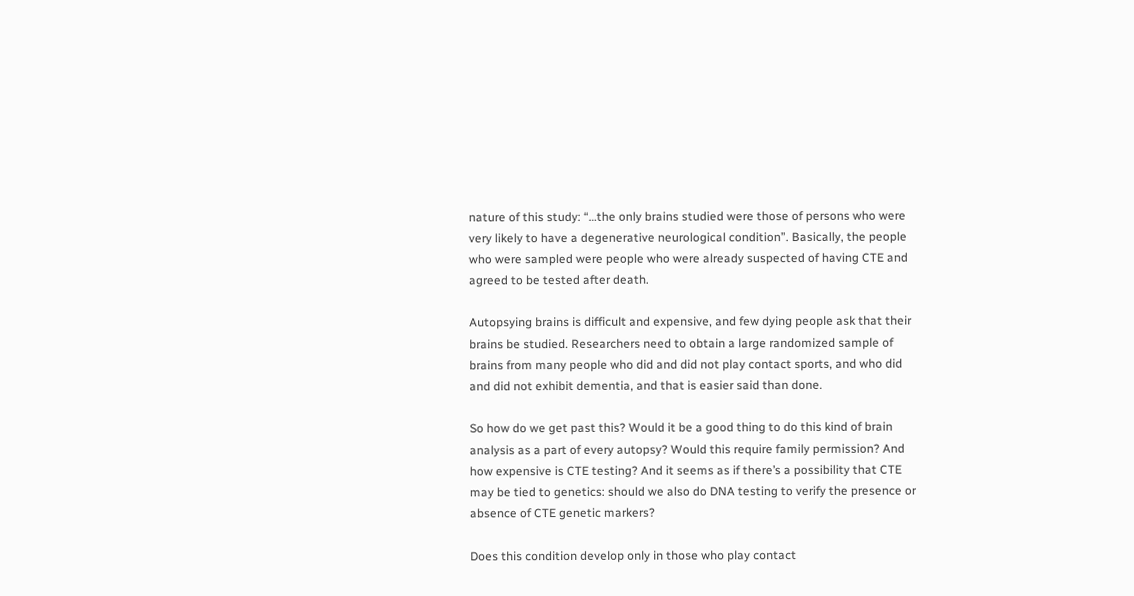nature of this study: “…the only brains studied were those of persons who were very likely to have a degenerative neurological condition”. Basically, the people who were sampled were people who were already suspected of having CTE and agreed to be tested after death.

Autopsying brains is difficult and expensive, and few dying people ask that their brains be studied. Researchers need to obtain a large randomized sample of brains from many people who did and did not play contact sports, and who did and did not exhibit dementia, and that is easier said than done.

So how do we get past this? Would it be a good thing to do this kind of brain analysis as a part of every autopsy? Would this require family permission? And how expensive is CTE testing? And it seems as if there’s a possibility that CTE may be tied to genetics: should we also do DNA testing to verify the presence or absence of CTE genetic markers?

Does this condition develop only in those who play contact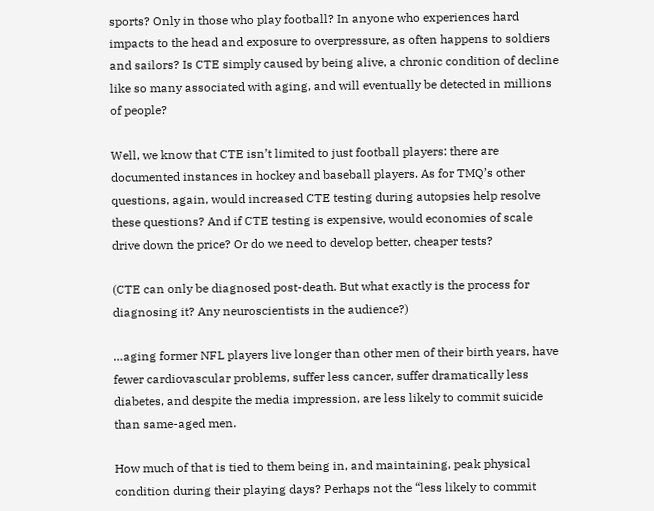sports? Only in those who play football? In anyone who experiences hard impacts to the head and exposure to overpressure, as often happens to soldiers and sailors? Is CTE simply caused by being alive, a chronic condition of decline like so many associated with aging, and will eventually be detected in millions of people?

Well, we know that CTE isn’t limited to just football players: there are documented instances in hockey and baseball players. As for TMQ’s other questions, again, would increased CTE testing during autopsies help resolve these questions? And if CTE testing is expensive, would economies of scale drive down the price? Or do we need to develop better, cheaper tests?

(CTE can only be diagnosed post-death. But what exactly is the process for diagnosing it? Any neuroscientists in the audience?)

…aging former NFL players live longer than other men of their birth years, have fewer cardiovascular problems, suffer less cancer, suffer dramatically less diabetes, and despite the media impression, are less likely to commit suicide than same-aged men.

How much of that is tied to them being in, and maintaining, peak physical condition during their playing days? Perhaps not the “less likely to commit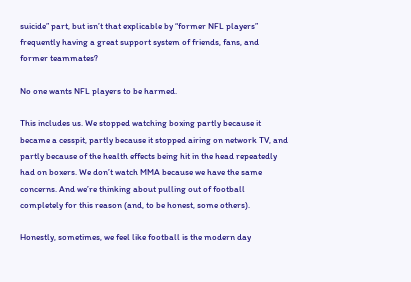suicide” part, but isn’t that explicable by “former NFL players” frequently having a great support system of friends, fans, and former teammates?

No one wants NFL players to be harmed.

This includes us. We stopped watching boxing partly because it became a cesspit, partly because it stopped airing on network TV, and partly because of the health effects being hit in the head repeatedly had on boxers. We don’t watch MMA because we have the same concerns. And we’re thinking about pulling out of football completely for this reason (and, to be honest, some others).

Honestly, sometimes, we feel like football is the modern day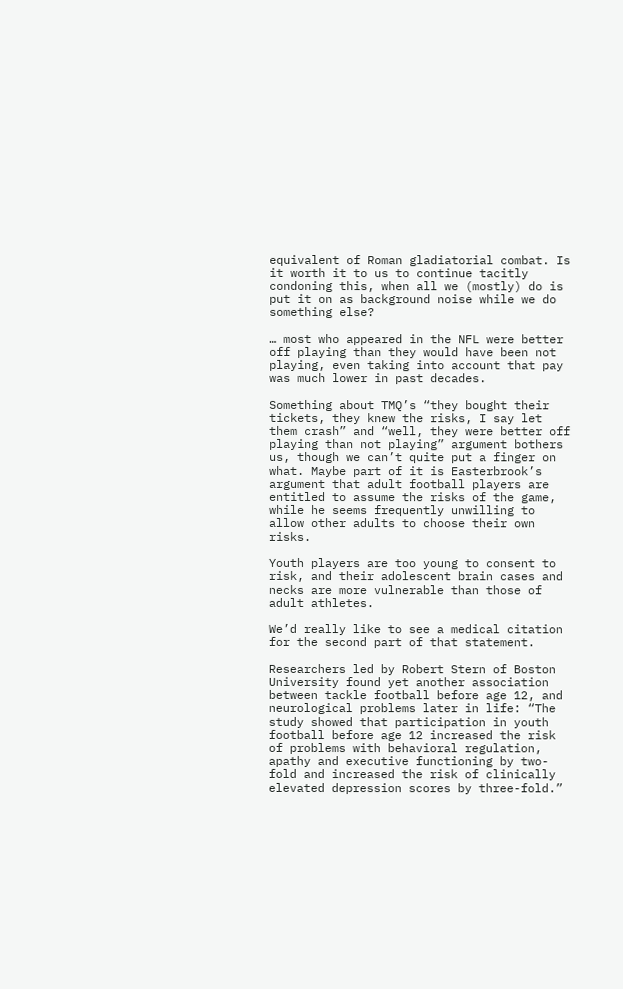equivalent of Roman gladiatorial combat. Is it worth it to us to continue tacitly condoning this, when all we (mostly) do is put it on as background noise while we do something else?

… most who appeared in the NFL were better off playing than they would have been not playing, even taking into account that pay was much lower in past decades.

Something about TMQ’s “they bought their tickets, they knew the risks, I say let them crash” and “well, they were better off playing than not playing” argument bothers us, though we can’t quite put a finger on what. Maybe part of it is Easterbrook’s argument that adult football players are entitled to assume the risks of the game, while he seems frequently unwilling to allow other adults to choose their own risks.

Youth players are too young to consent to risk, and their adolescent brain cases and necks are more vulnerable than those of adult athletes.

We’d really like to see a medical citation for the second part of that statement.

Researchers led by Robert Stern of Boston University found yet another association between tackle football before age 12, and neurological problems later in life: “The study showed that participation in youth football before age 12 increased the risk of problems with behavioral regulation, apathy and executive functioning by two-fold and increased the risk of clinically elevated depression scores by three-fold.”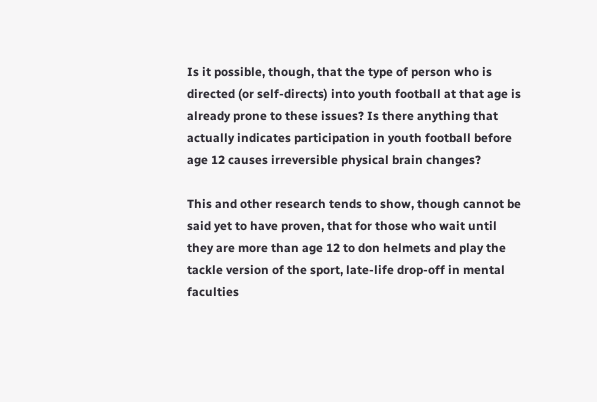Is it possible, though, that the type of person who is directed (or self-directs) into youth football at that age is already prone to these issues? Is there anything that actually indicates participation in youth football before age 12 causes irreversible physical brain changes?

This and other research tends to show, though cannot be said yet to have proven, that for those who wait until they are more than age 12 to don helmets and play the tackle version of the sport, late-life drop-off in mental faculties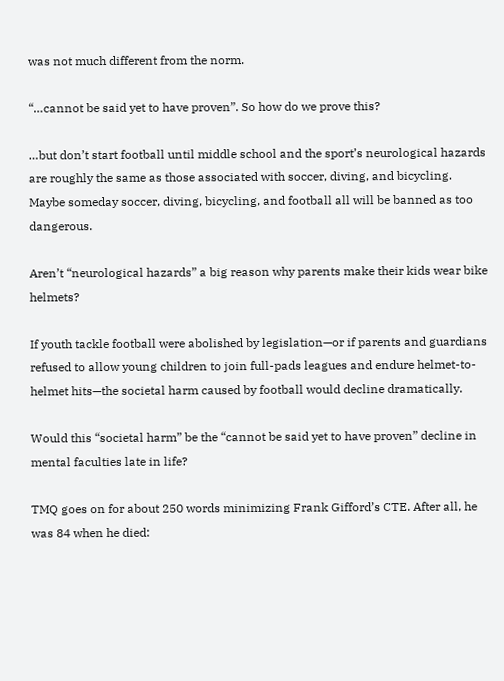was not much different from the norm.

“…cannot be said yet to have proven”. So how do we prove this?

…but don’t start football until middle school and the sport’s neurological hazards are roughly the same as those associated with soccer, diving, and bicycling. Maybe someday soccer, diving, bicycling, and football all will be banned as too dangerous.

Aren’t “neurological hazards” a big reason why parents make their kids wear bike helmets?

If youth tackle football were abolished by legislation—or if parents and guardians refused to allow young children to join full-pads leagues and endure helmet-to-helmet hits—the societal harm caused by football would decline dramatically.

Would this “societal harm” be the “cannot be said yet to have proven” decline in mental faculties late in life?

TMQ goes on for about 250 words minimizing Frank Gifford’s CTE. After all, he was 84 when he died: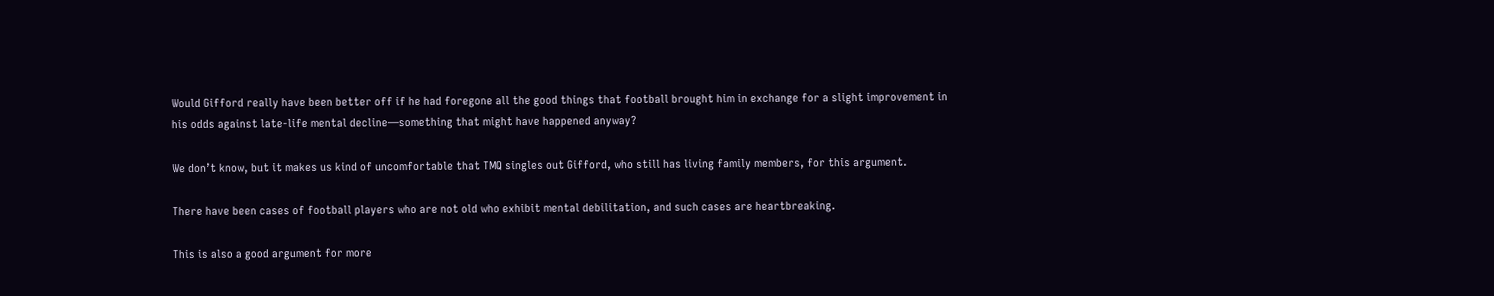Would Gifford really have been better off if he had foregone all the good things that football brought him in exchange for a slight improvement in his odds against late-life mental decline—something that might have happened anyway?

We don’t know, but it makes us kind of uncomfortable that TMQ singles out Gifford, who still has living family members, for this argument.

There have been cases of football players who are not old who exhibit mental debilitation, and such cases are heartbreaking.

This is also a good argument for more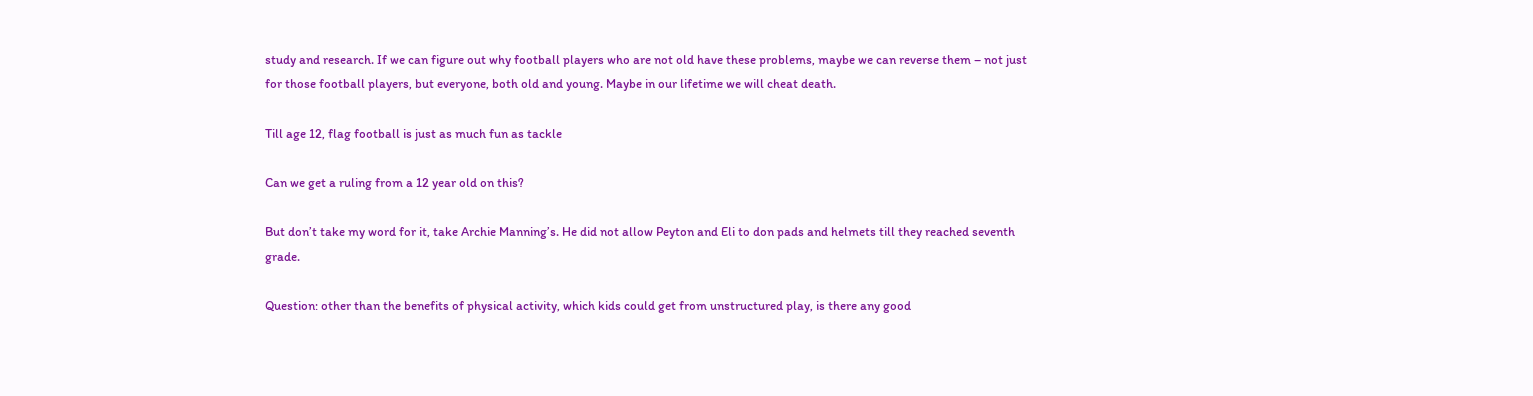study and research. If we can figure out why football players who are not old have these problems, maybe we can reverse them – not just for those football players, but everyone, both old and young. Maybe in our lifetime we will cheat death.

Till age 12, flag football is just as much fun as tackle

Can we get a ruling from a 12 year old on this?

But don’t take my word for it, take Archie Manning’s. He did not allow Peyton and Eli to don pads and helmets till they reached seventh grade.

Question: other than the benefits of physical activity, which kids could get from unstructured play, is there any good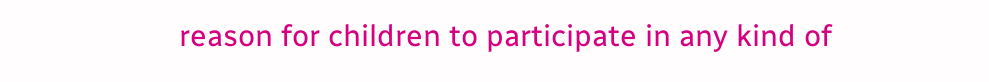reason for children to participate in any kind of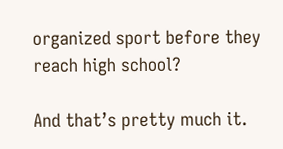organized sport before they reach high school?

And that’s pretty much it.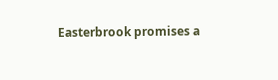Easterbrook promises a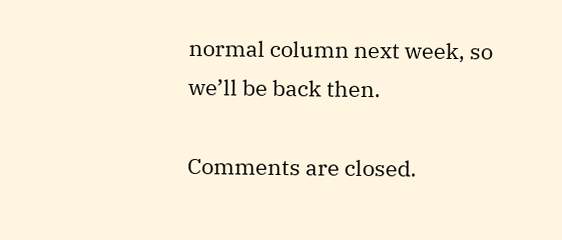normal column next week, so we’ll be back then.

Comments are closed.